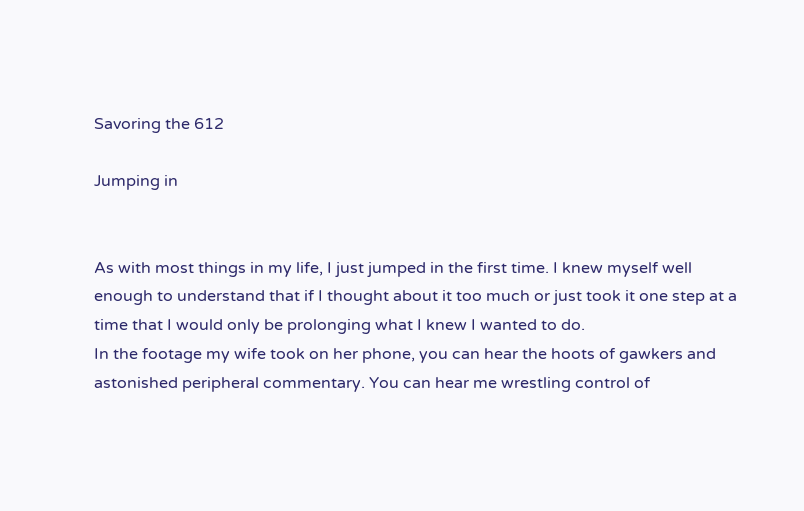Savoring the 612

Jumping in


As with most things in my life, I just jumped in the first time. I knew myself well enough to understand that if I thought about it too much or just took it one step at a time that I would only be prolonging what I knew I wanted to do.
In the footage my wife took on her phone, you can hear the hoots of gawkers and astonished peripheral commentary. You can hear me wrestling control of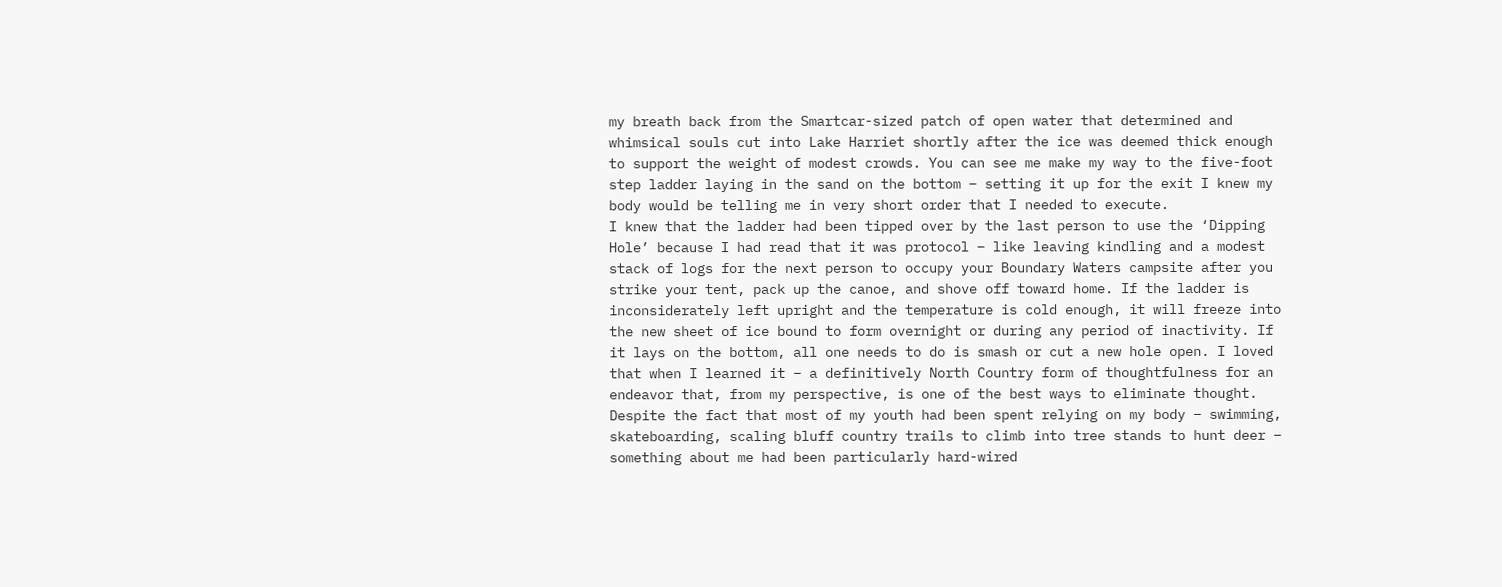my breath back from the Smartcar-sized patch of open water that determined and whimsical souls cut into Lake Harriet shortly after the ice was deemed thick enough to support the weight of modest crowds. You can see me make my way to the five-foot step ladder laying in the sand on the bottom – setting it up for the exit I knew my body would be telling me in very short order that I needed to execute.
I knew that the ladder had been tipped over by the last person to use the ‘Dipping Hole’ because I had read that it was protocol – like leaving kindling and a modest stack of logs for the next person to occupy your Boundary Waters campsite after you strike your tent, pack up the canoe, and shove off toward home. If the ladder is inconsiderately left upright and the temperature is cold enough, it will freeze into the new sheet of ice bound to form overnight or during any period of inactivity. If it lays on the bottom, all one needs to do is smash or cut a new hole open. I loved that when I learned it – a definitively North Country form of thoughtfulness for an endeavor that, from my perspective, is one of the best ways to eliminate thought.
Despite the fact that most of my youth had been spent relying on my body – swimming, skateboarding, scaling bluff country trails to climb into tree stands to hunt deer – something about me had been particularly hard-wired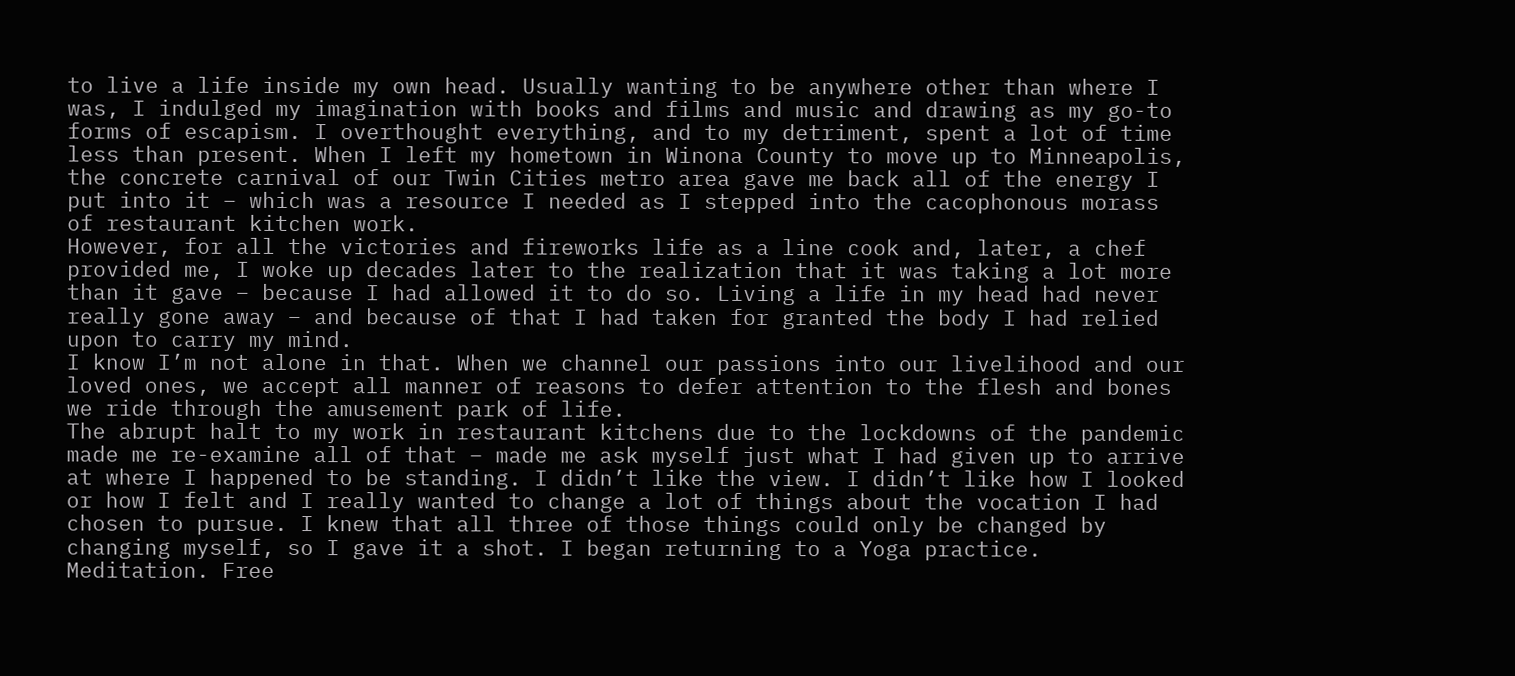to live a life inside my own head. Usually wanting to be anywhere other than where I was, I indulged my imagination with books and films and music and drawing as my go-to forms of escapism. I overthought everything, and to my detriment, spent a lot of time less than present. When I left my hometown in Winona County to move up to Minneapolis, the concrete carnival of our Twin Cities metro area gave me back all of the energy I put into it – which was a resource I needed as I stepped into the cacophonous morass of restaurant kitchen work.
However, for all the victories and fireworks life as a line cook and, later, a chef provided me, I woke up decades later to the realization that it was taking a lot more than it gave – because I had allowed it to do so. Living a life in my head had never really gone away – and because of that I had taken for granted the body I had relied upon to carry my mind.
I know I’m not alone in that. When we channel our passions into our livelihood and our loved ones, we accept all manner of reasons to defer attention to the flesh and bones we ride through the amusement park of life.
The abrupt halt to my work in restaurant kitchens due to the lockdowns of the pandemic made me re-examine all of that – made me ask myself just what I had given up to arrive at where I happened to be standing. I didn’t like the view. I didn’t like how I looked or how I felt and I really wanted to change a lot of things about the vocation I had chosen to pursue. I knew that all three of those things could only be changed by changing myself, so I gave it a shot. I began returning to a Yoga practice. Meditation. Free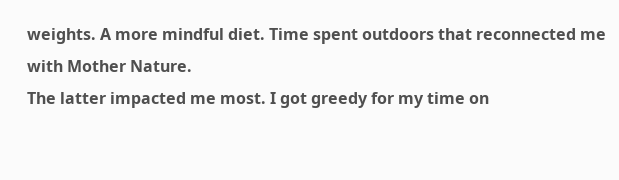weights. A more mindful diet. Time spent outdoors that reconnected me with Mother Nature.
The latter impacted me most. I got greedy for my time on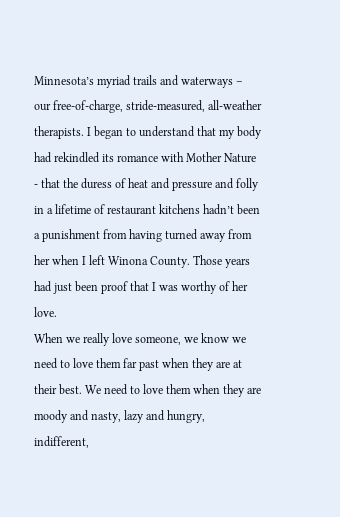Minnesota’s myriad trails and waterways – our free-of-charge, stride-measured, all-weather therapists. I began to understand that my body had rekindled its romance with Mother Nature - that the duress of heat and pressure and folly in a lifetime of restaurant kitchens hadn’t been a punishment from having turned away from her when I left Winona County. Those years had just been proof that I was worthy of her love.
When we really love someone, we know we need to love them far past when they are at their best. We need to love them when they are moody and nasty, lazy and hungry, indifferent,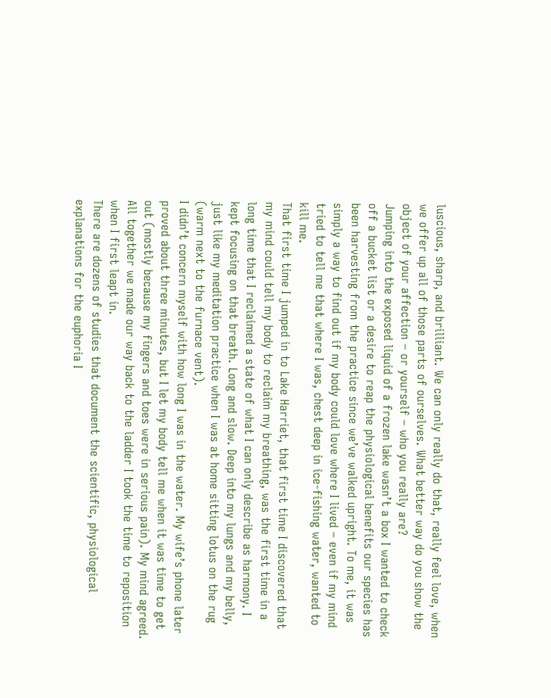luscious, sharp, and brilliant. We can only really do that, really feel love, when we offer up all of those parts of ourselves. What better way do you show the object of your affection – or yourself – who you really are?
Jumping into the exposed liquid of a frozen lake wasn’t a box I wanted to check off a bucket list or a desire to reap the physiological benefits our species has been harvesting from the practice since we’ve walked upright. To me, it was simply a way to find out if my body could love where I lived – even if my mind tried to tell me that where I was, chest deep in ice-fishing water, wanted to kill me.
That first time I jumped in to Lake Harriet, that first time I discovered that my mind could tell my body to reclaim my breathing, was the first time in a long time that I reclaimed a state of what I can only describe as harmony. I kept focusing on that breath. Long and slow. Deep into my lungs and my belly, just like my meditation practice when I was at home sitting lotus on the rug (warm next to the furnace vent).
I didn’t concern myself with how long I was in the water. My wife’s phone later proved about three minutes, but I let my body tell me when it was time to get out (mostly because my fingers and toes were in serious pain). My mind agreed. All together we made our way back to the ladder I took the time to reposition when I first leapt in.
There are dozens of studies that document the scientific, physiological explanations for the euphoria I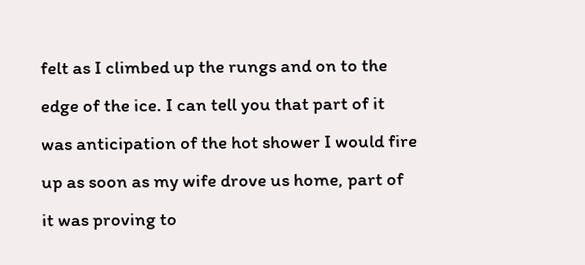felt as I climbed up the rungs and on to the edge of the ice. I can tell you that part of it was anticipation of the hot shower I would fire up as soon as my wife drove us home, part of it was proving to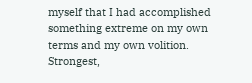myself that I had accomplished something extreme on my own terms and my own volition. Strongest,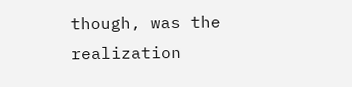though, was the realization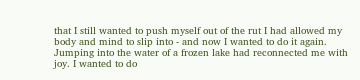that I still wanted to push myself out of the rut I had allowed my body and mind to slip into - and now I wanted to do it again. Jumping into the water of a frozen lake had reconnected me with joy. I wanted to do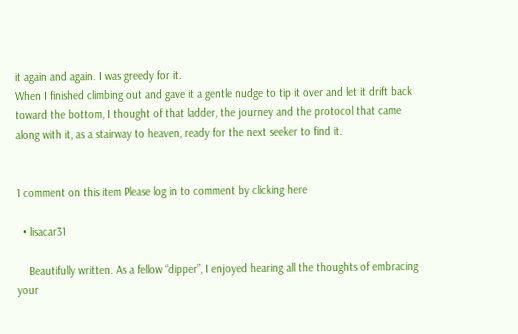it again and again. I was greedy for it.
When I finished climbing out and gave it a gentle nudge to tip it over and let it drift back toward the bottom, I thought of that ladder, the journey and the protocol that came along with it, as a stairway to heaven, ready for the next seeker to find it.


1 comment on this item Please log in to comment by clicking here

  • lisacar31

    Beautifully written. As a fellow “dipper”, I enjoyed hearing all the thoughts of embracing your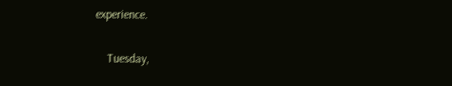experience.

    Tuesday,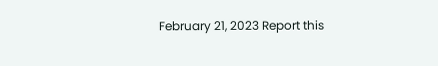February 21, 2023 Report this